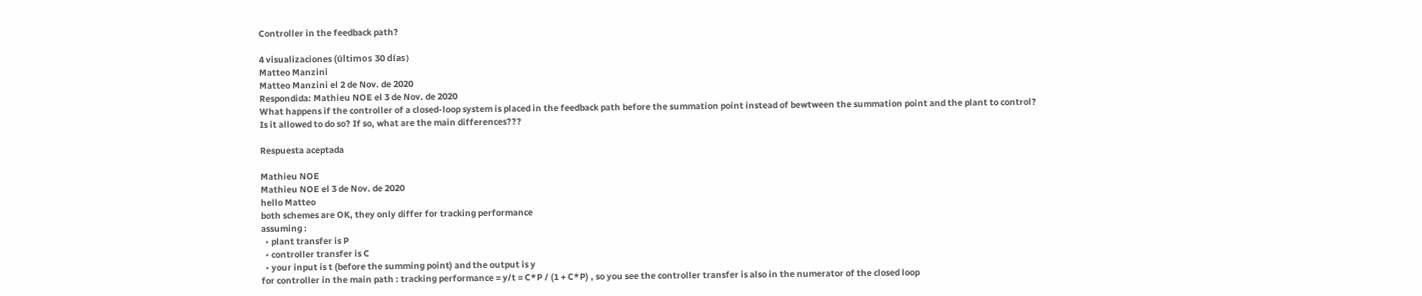Controller in the feedback path?

4 visualizaciones (últimos 30 días)
Matteo Manzini
Matteo Manzini el 2 de Nov. de 2020
Respondida: Mathieu NOE el 3 de Nov. de 2020
What happens if the controller of a closed-loop system is placed in the feedback path before the summation point instead of bewtween the summation point and the plant to control?
Is it allowed to do so? If so, what are the main differences???

Respuesta aceptada

Mathieu NOE
Mathieu NOE el 3 de Nov. de 2020
hello Matteo
both schemes are OK, they only differ for tracking performance
assuming :
  • plant transfer is P
  • controller transfer is C
  • your input is t (before the summing point) and the output is y
for controller in the main path : tracking performance = y/t = C*P / (1 + C*P) , so you see the controller transfer is also in the numerator of the closed loop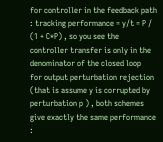for controller in the feedback path : tracking performance = y/t = P / (1 + C*P) , so you see the controller transfer is only in the denominator of the closed loop
for output perturbation rejection (that is assume y is corrupted by perturbation p ) , both schemes give exactly the same performance :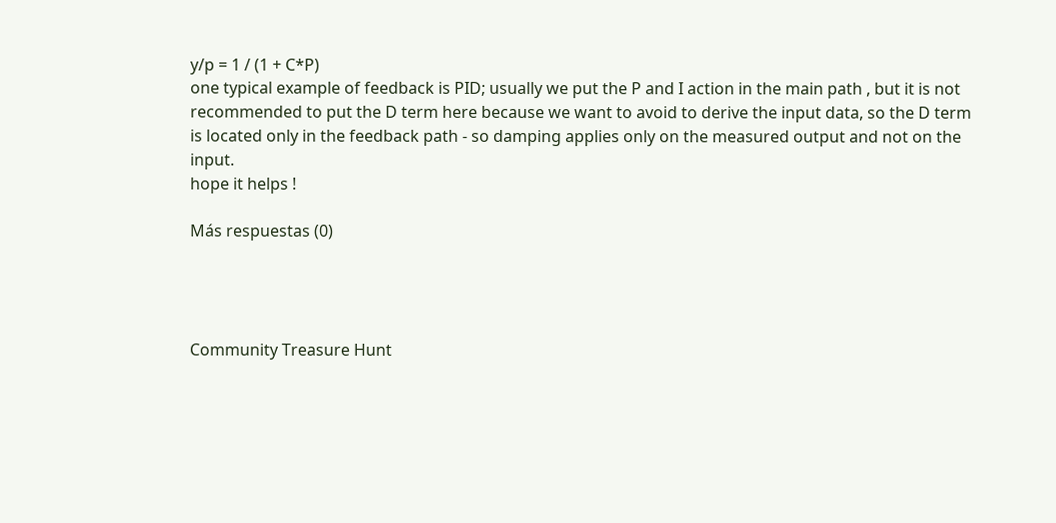y/p = 1 / (1 + C*P)
one typical example of feedback is PID; usually we put the P and I action in the main path , but it is not recommended to put the D term here because we want to avoid to derive the input data, so the D term is located only in the feedback path - so damping applies only on the measured output and not on the input.
hope it helps !

Más respuestas (0)




Community Treasure Hunt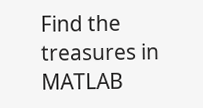Find the treasures in MATLAB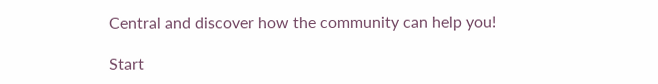Central and discover how the community can help you!

Start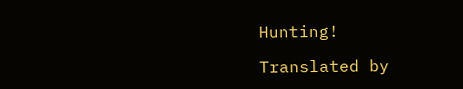Hunting!

Translated by